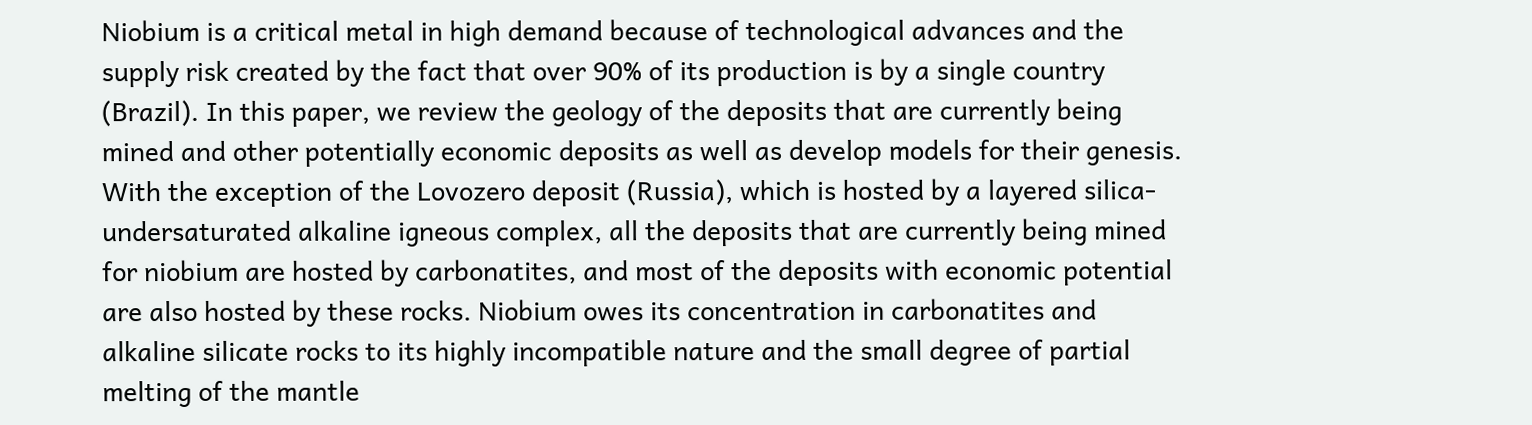Niobium is a critical metal in high demand because of technological advances and the supply risk created by the fact that over 90% of its production is by a single country (Brazil). In this paper, we review the geology of the deposits that are currently being mined and other potentially economic deposits as well as develop models for their genesis. With the exception of the Lovozero deposit (Russia), which is hosted by a layered silica-undersaturated alkaline igneous complex, all the deposits that are currently being mined for niobium are hosted by carbonatites, and most of the deposits with economic potential are also hosted by these rocks. Niobium owes its concentration in carbonatites and alkaline silicate rocks to its highly incompatible nature and the small degree of partial melting of the mantle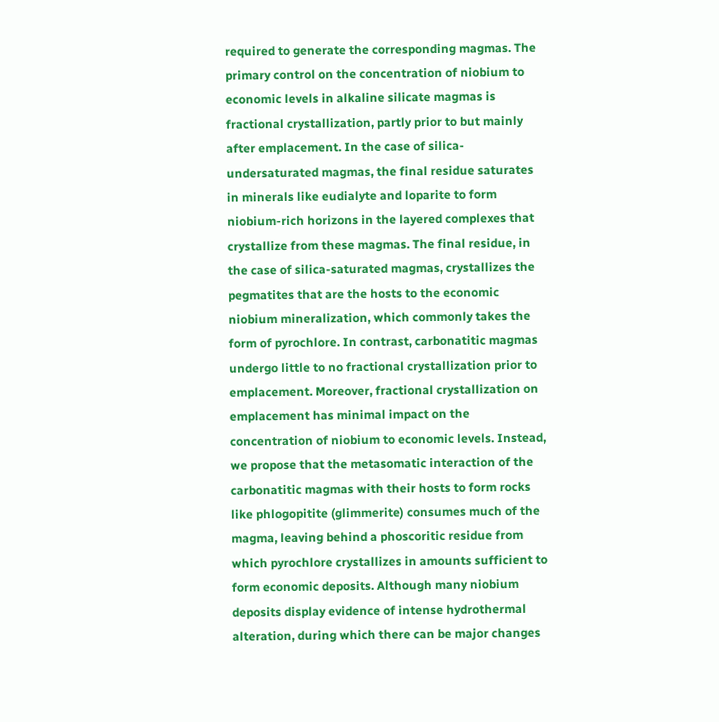required to generate the corresponding magmas. The primary control on the concentration of niobium to economic levels in alkaline silicate magmas is fractional crystallization, partly prior to but mainly after emplacement. In the case of silica-undersaturated magmas, the final residue saturates in minerals like eudialyte and loparite to form niobium-rich horizons in the layered complexes that crystallize from these magmas. The final residue, in the case of silica-saturated magmas, crystallizes the pegmatites that are the hosts to the economic niobium mineralization, which commonly takes the form of pyrochlore. In contrast, carbonatitic magmas undergo little to no fractional crystallization prior to emplacement. Moreover, fractional crystallization on emplacement has minimal impact on the concentration of niobium to economic levels. Instead, we propose that the metasomatic interaction of the carbonatitic magmas with their hosts to form rocks like phlogopitite (glimmerite) consumes much of the magma, leaving behind a phoscoritic residue from which pyrochlore crystallizes in amounts sufficient to form economic deposits. Although many niobium deposits display evidence of intense hydrothermal alteration, during which there can be major changes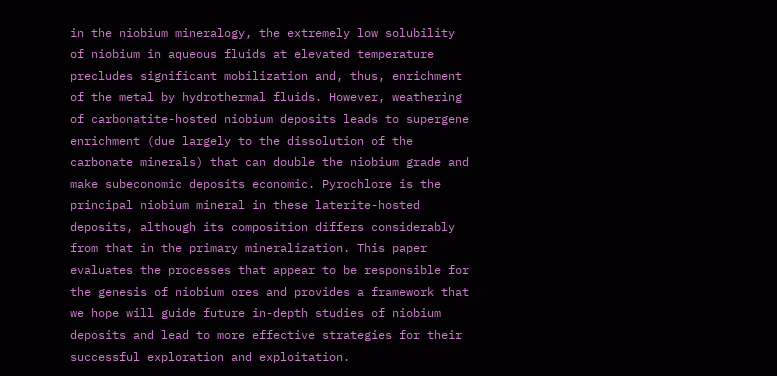in the niobium mineralogy, the extremely low solubility of niobium in aqueous fluids at elevated temperature precludes significant mobilization and, thus, enrichment of the metal by hydrothermal fluids. However, weathering of carbonatite-hosted niobium deposits leads to supergene enrichment (due largely to the dissolution of the carbonate minerals) that can double the niobium grade and make subeconomic deposits economic. Pyrochlore is the principal niobium mineral in these laterite-hosted deposits, although its composition differs considerably from that in the primary mineralization. This paper evaluates the processes that appear to be responsible for the genesis of niobium ores and provides a framework that we hope will guide future in-depth studies of niobium deposits and lead to more effective strategies for their successful exploration and exploitation.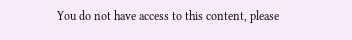You do not have access to this content, please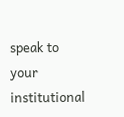speak to your institutional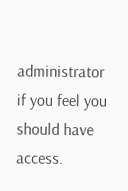administrator if you feel you should have access.